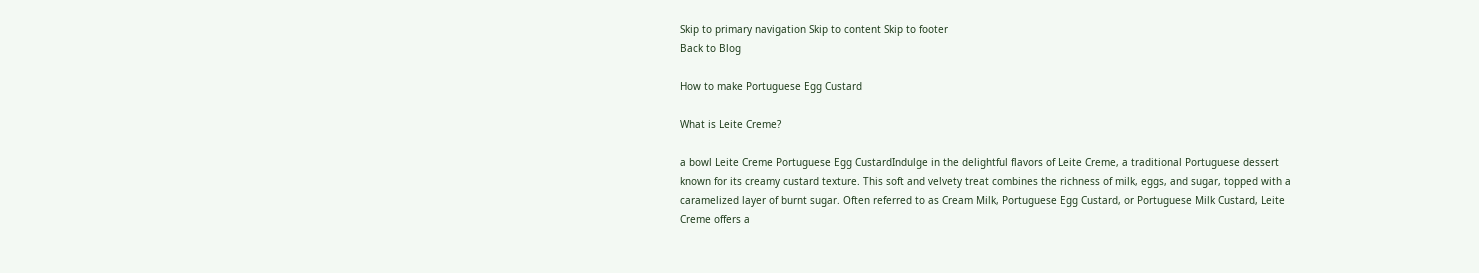Skip to primary navigation Skip to content Skip to footer
Back to Blog

How to make Portuguese Egg Custard

What is Leite Creme?

a bowl Leite Creme Portuguese Egg CustardIndulge in the delightful flavors of Leite Creme, a traditional Portuguese dessert known for its creamy custard texture. This soft and velvety treat combines the richness of milk, eggs, and sugar, topped with a caramelized layer of burnt sugar. Often referred to as Cream Milk, Portuguese Egg Custard, or Portuguese Milk Custard, Leite Creme offers a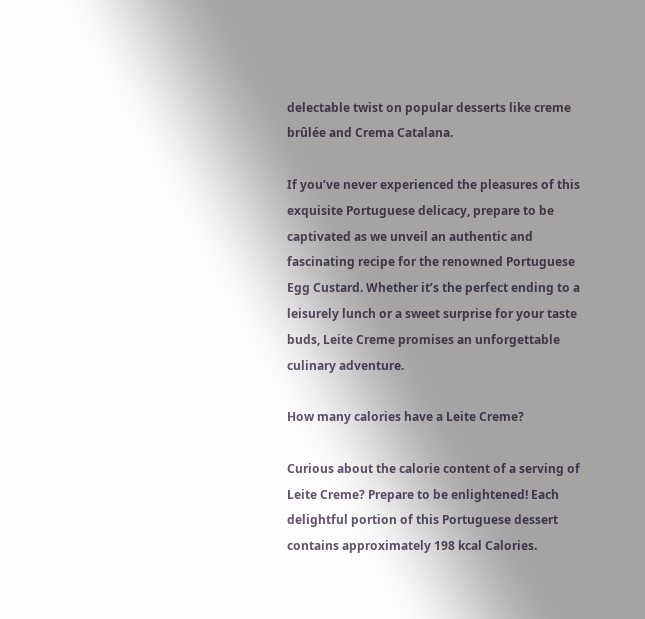delectable twist on popular desserts like creme brûlée and Crema Catalana.

If you’ve never experienced the pleasures of this exquisite Portuguese delicacy, prepare to be captivated as we unveil an authentic and fascinating recipe for the renowned Portuguese Egg Custard. Whether it’s the perfect ending to a leisurely lunch or a sweet surprise for your taste buds, Leite Creme promises an unforgettable culinary adventure.

How many calories have a Leite Creme?

Curious about the calorie content of a serving of Leite Creme? Prepare to be enlightened! Each delightful portion of this Portuguese dessert contains approximately 198 kcal Calories.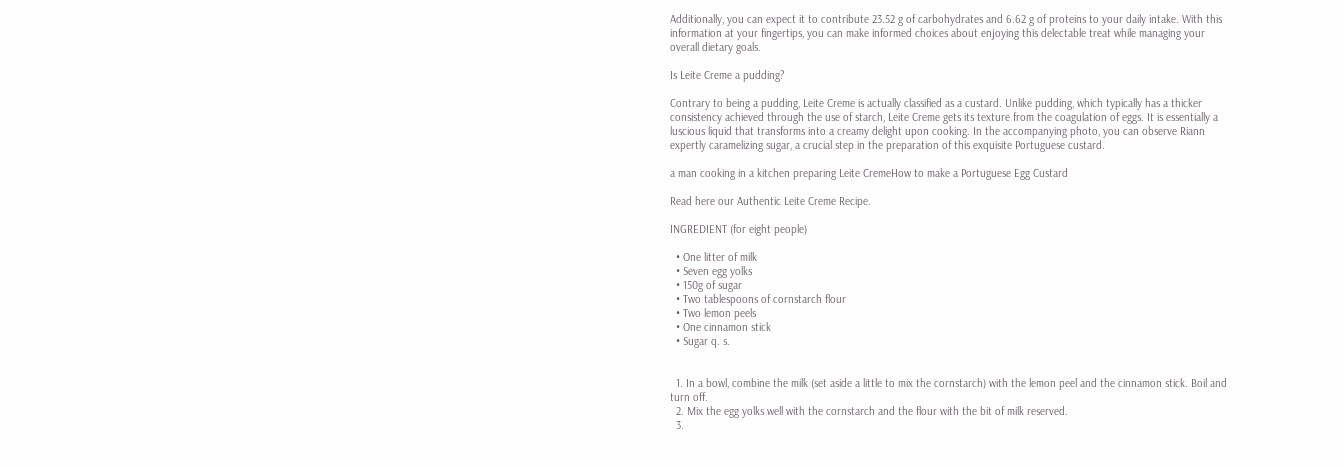Additionally, you can expect it to contribute 23.52 g of carbohydrates and 6.62 g of proteins to your daily intake. With this information at your fingertips, you can make informed choices about enjoying this delectable treat while managing your overall dietary goals.

Is Leite Creme a pudding?

Contrary to being a pudding, Leite Creme is actually classified as a custard. Unlike pudding, which typically has a thicker consistency achieved through the use of starch, Leite Creme gets its texture from the coagulation of eggs. It is essentially a luscious liquid that transforms into a creamy delight upon cooking. In the accompanying photo, you can observe Riann expertly caramelizing sugar, a crucial step in the preparation of this exquisite Portuguese custard.

a man cooking in a kitchen preparing Leite CremeHow to make a Portuguese Egg Custard

Read here our Authentic Leite Creme Recipe.

INGREDIENT (for eight people)

  • One litter of milk
  • Seven egg yolks
  • 150g of sugar
  • Two tablespoons of cornstarch flour
  • Two lemon peels
  • One cinnamon stick
  • Sugar q. s.


  1. In a bowl, combine the milk (set aside a little to mix the cornstarch) with the lemon peel and the cinnamon stick. Boil and turn off.
  2. Mix the egg yolks well with the cornstarch and the flour with the bit of milk reserved.
  3.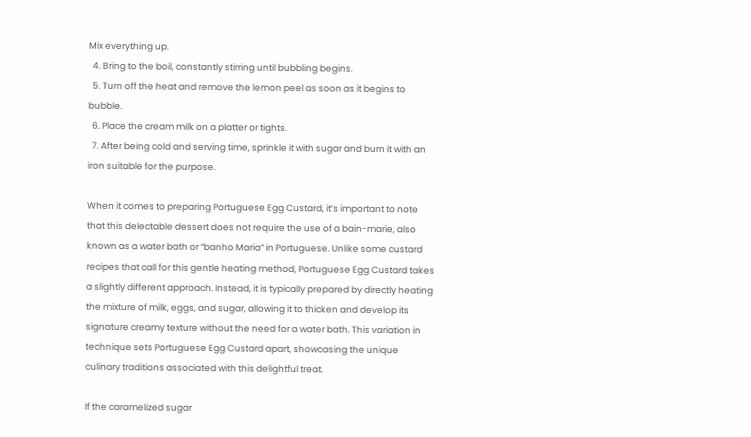Mix everything up.
  4. Bring to the boil, constantly stirring until bubbling begins.
  5. Turn off the heat and remove the lemon peel as soon as it begins to bubble.
  6. Place the cream milk on a platter or tights.
  7. After being cold and serving time, sprinkle it with sugar and burn it with an iron suitable for the purpose.

When it comes to preparing Portuguese Egg Custard, it’s important to note that this delectable dessert does not require the use of a bain-marie, also known as a water bath or “banho Maria” in Portuguese. Unlike some custard recipes that call for this gentle heating method, Portuguese Egg Custard takes a slightly different approach. Instead, it is typically prepared by directly heating the mixture of milk, eggs, and sugar, allowing it to thicken and develop its signature creamy texture without the need for a water bath. This variation in technique sets Portuguese Egg Custard apart, showcasing the unique culinary traditions associated with this delightful treat.

If the caramelized sugar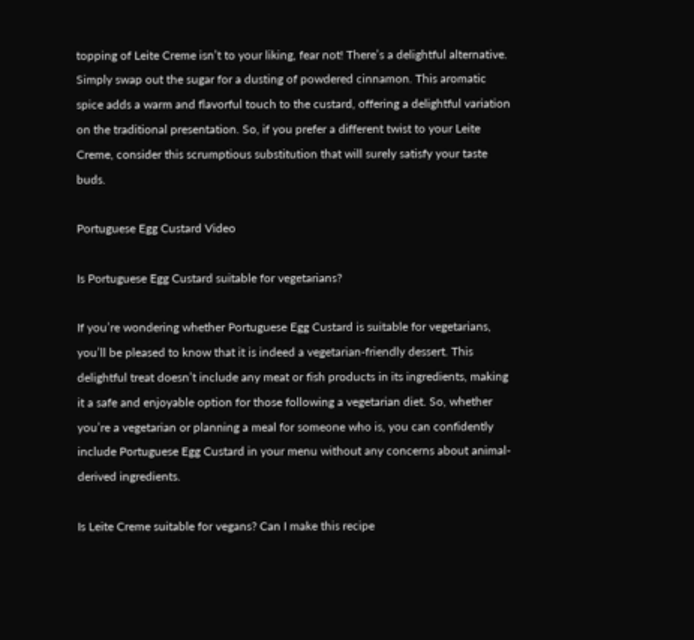topping of Leite Creme isn’t to your liking, fear not! There’s a delightful alternative. Simply swap out the sugar for a dusting of powdered cinnamon. This aromatic spice adds a warm and flavorful touch to the custard, offering a delightful variation on the traditional presentation. So, if you prefer a different twist to your Leite Creme, consider this scrumptious substitution that will surely satisfy your taste buds.

Portuguese Egg Custard Video

Is Portuguese Egg Custard suitable for vegetarians?

If you’re wondering whether Portuguese Egg Custard is suitable for vegetarians, you’ll be pleased to know that it is indeed a vegetarian-friendly dessert. This delightful treat doesn’t include any meat or fish products in its ingredients, making it a safe and enjoyable option for those following a vegetarian diet. So, whether you’re a vegetarian or planning a meal for someone who is, you can confidently include Portuguese Egg Custard in your menu without any concerns about animal-derived ingredients.

Is Leite Creme suitable for vegans? Can I make this recipe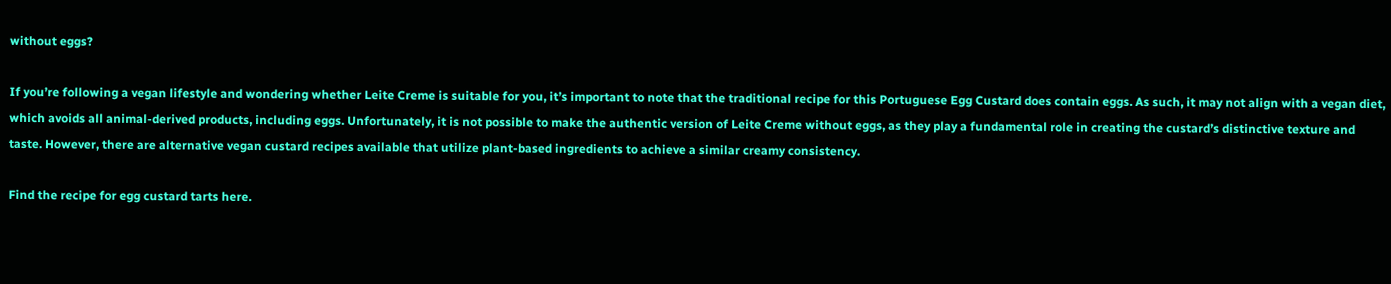without eggs?

If you’re following a vegan lifestyle and wondering whether Leite Creme is suitable for you, it’s important to note that the traditional recipe for this Portuguese Egg Custard does contain eggs. As such, it may not align with a vegan diet, which avoids all animal-derived products, including eggs. Unfortunately, it is not possible to make the authentic version of Leite Creme without eggs, as they play a fundamental role in creating the custard’s distinctive texture and taste. However, there are alternative vegan custard recipes available that utilize plant-based ingredients to achieve a similar creamy consistency.

Find the recipe for egg custard tarts here.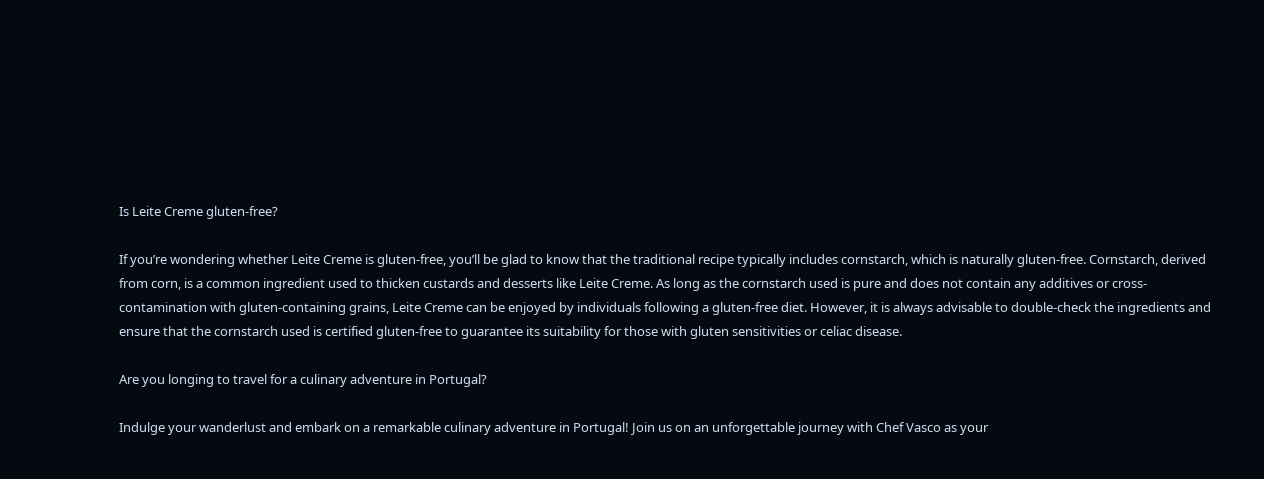Is Leite Creme gluten-free?

If you’re wondering whether Leite Creme is gluten-free, you’ll be glad to know that the traditional recipe typically includes cornstarch, which is naturally gluten-free. Cornstarch, derived from corn, is a common ingredient used to thicken custards and desserts like Leite Creme. As long as the cornstarch used is pure and does not contain any additives or cross-contamination with gluten-containing grains, Leite Creme can be enjoyed by individuals following a gluten-free diet. However, it is always advisable to double-check the ingredients and ensure that the cornstarch used is certified gluten-free to guarantee its suitability for those with gluten sensitivities or celiac disease.

Are you longing to travel for a culinary adventure in Portugal?

Indulge your wanderlust and embark on a remarkable culinary adventure in Portugal! Join us on an unforgettable journey with Chef Vasco as your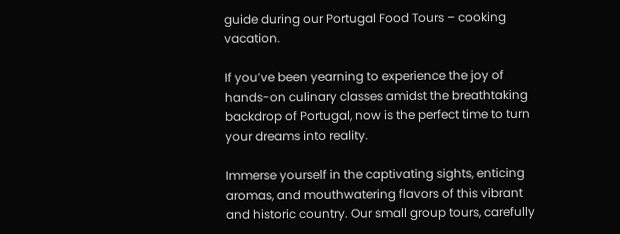guide during our Portugal Food Tours – cooking vacation.

If you’ve been yearning to experience the joy of hands-on culinary classes amidst the breathtaking backdrop of Portugal, now is the perfect time to turn your dreams into reality.

Immerse yourself in the captivating sights, enticing aromas, and mouthwatering flavors of this vibrant and historic country. Our small group tours, carefully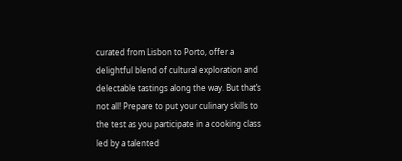curated from Lisbon to Porto, offer a delightful blend of cultural exploration and delectable tastings along the way. But that’s not all! Prepare to put your culinary skills to the test as you participate in a cooking class led by a talented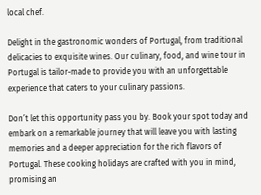local chef.

Delight in the gastronomic wonders of Portugal, from traditional delicacies to exquisite wines. Our culinary, food, and wine tour in Portugal is tailor-made to provide you with an unforgettable experience that caters to your culinary passions.

Don’t let this opportunity pass you by. Book your spot today and embark on a remarkable journey that will leave you with lasting memories and a deeper appreciation for the rich flavors of Portugal. These cooking holidays are crafted with you in mind, promising an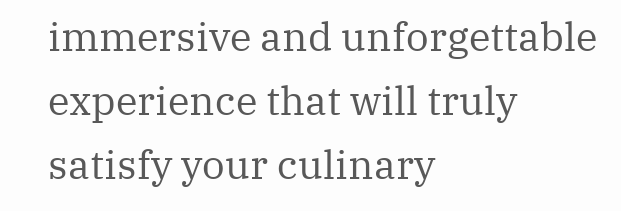immersive and unforgettable experience that will truly satisfy your culinary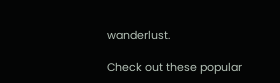wanderlust.

Check out these popular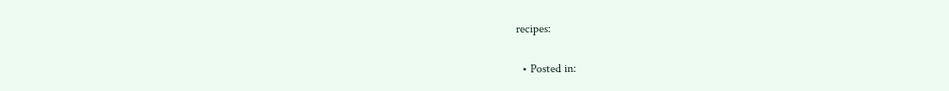recipes:

  • Posted in: